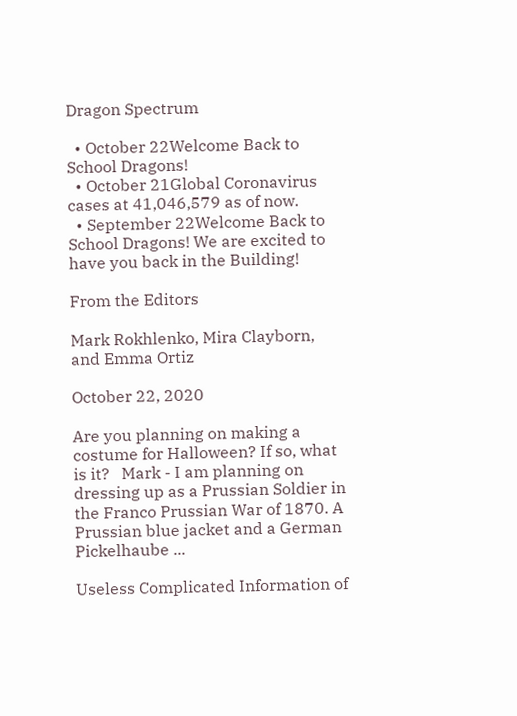Dragon Spectrum

  • October 22Welcome Back to School Dragons!
  • October 21Global Coronavirus cases at 41,046,579 as of now.
  • September 22Welcome Back to School Dragons! We are excited to have you back in the Building!

From the Editors

Mark Rokhlenko, Mira Clayborn, and Emma Ortiz

October 22, 2020

Are you planning on making a costume for Halloween? If so, what is it?   Mark - I am planning on dressing up as a Prussian Soldier in the Franco Prussian War of 1870. A Prussian blue jacket and a German Pickelhaube ...

Useless Complicated Information of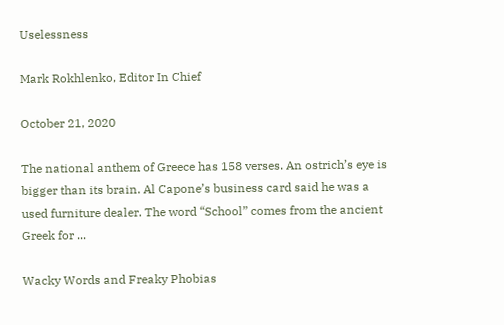Uselessness

Mark Rokhlenko, Editor In Chief

October 21, 2020

The national anthem of Greece has 158 verses. An ostrich’s eye is bigger than its brain. Al Capone’s business card said he was a used furniture dealer. The word “School” comes from the ancient Greek for ...

Wacky Words and Freaky Phobias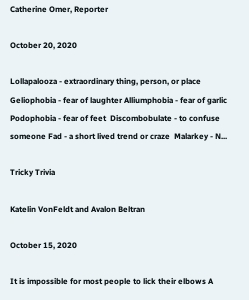Catherine Omer, Reporter

October 20, 2020

Lollapalooza - extraordinary thing, person, or place Geliophobia - fear of laughter Alliumphobia - fear of garlic Podophobia - fear of feet  Discombobulate - to confuse someone Fad - a short lived trend or craze  Malarkey - N...

Tricky Trivia

Katelin VonFeldt and Avalon Beltran

October 15, 2020

It is impossible for most people to lick their elbows A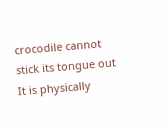crocodile cannot stick its tongue out It is physically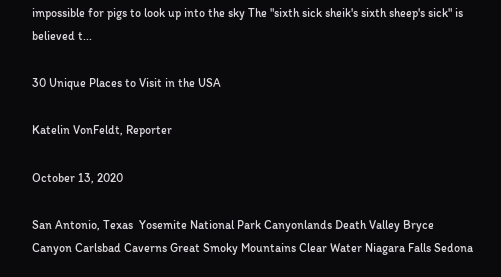impossible for pigs to look up into the sky The "sixth sick sheik's sixth sheep's sick" is believed t...

30 Unique Places to Visit in the USA

Katelin VonFeldt, Reporter

October 13, 2020

San Antonio, Texas  Yosemite National Park Canyonlands Death Valley Bryce Canyon Carlsbad Caverns Great Smoky Mountains Clear Water Niagara Falls Sedona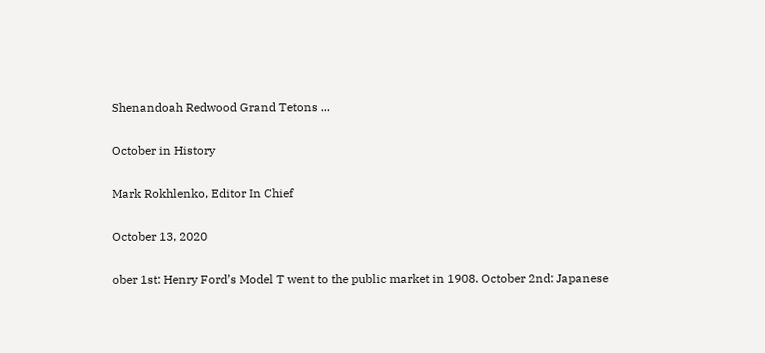Shenandoah Redwood Grand Tetons ...

October in History

Mark Rokhlenko, Editor In Chief

October 13, 2020

ober 1st: Henry Ford’s Model T went to the public market in 1908. October 2nd: Japanese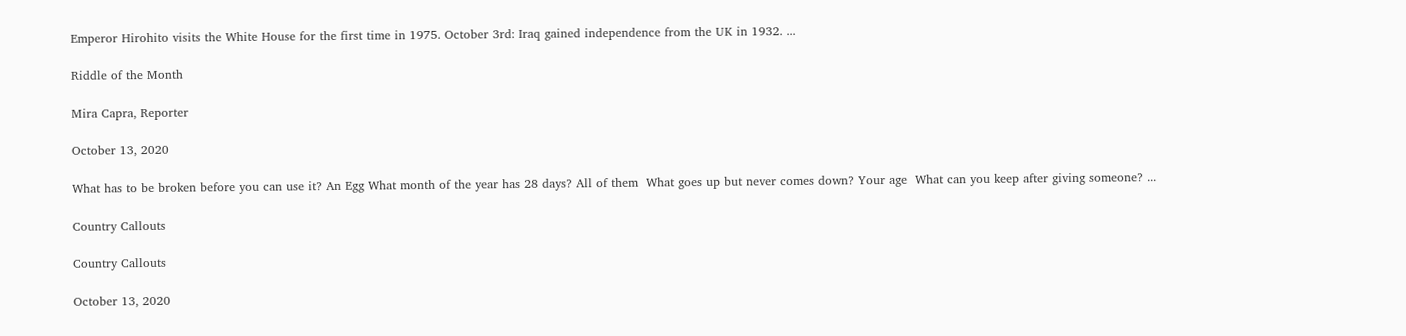Emperor Hirohito visits the White House for the first time in 1975. October 3rd: Iraq gained independence from the UK in 1932. ...

Riddle of the Month

Mira Capra, Reporter

October 13, 2020

What has to be broken before you can use it? An Egg What month of the year has 28 days? All of them  What goes up but never comes down? Your age  What can you keep after giving someone? ...

Country Callouts

Country Callouts

October 13, 2020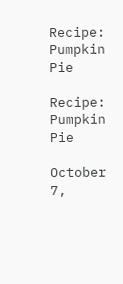Recipe: Pumpkin Pie

Recipe: Pumpkin Pie

October 7,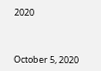2020



October 5, 2020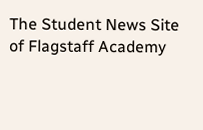The Student News Site of Flagstaff Academy